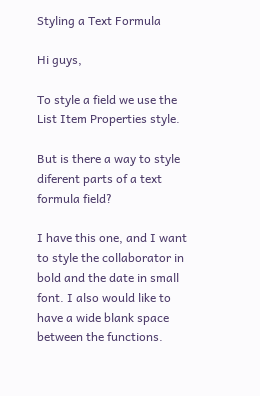Styling a Text Formula

Hi guys,

To style a field we use the List Item Properties style.

But is there a way to style diferent parts of a text formula field?

I have this one, and I want to style the collaborator in bold and the date in small font. I also would like to have a wide blank space between the functions.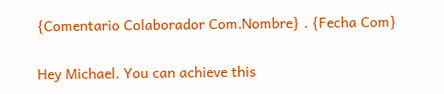{Comentario Colaborador Com.Nombre} . {Fecha Com}

Hey Michael. You can achieve this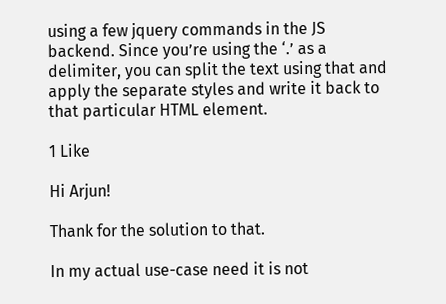using a few jquery commands in the JS backend. Since you’re using the ‘.’ as a delimiter, you can split the text using that and apply the separate styles and write it back to that particular HTML element.

1 Like

Hi Arjun!

Thank for the solution to that.

In my actual use-case need it is not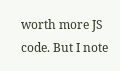worth more JS code. But I note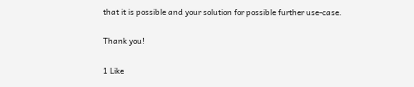that it is possible and your solution for possible further use-case.

Thank you!

1 Like